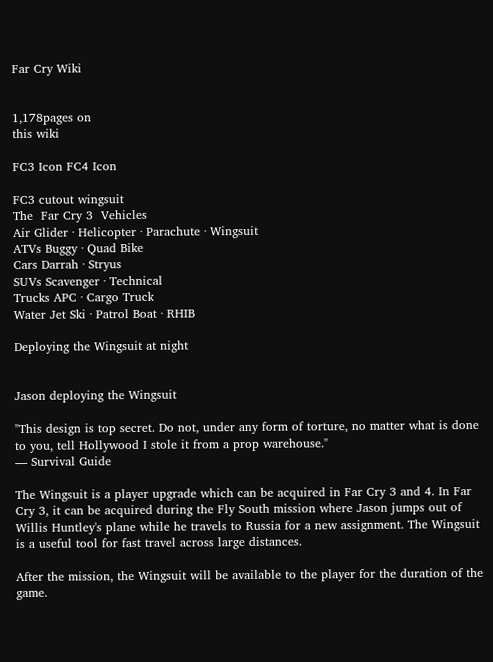Far Cry Wiki


1,178pages on
this wiki

FC3 Icon FC4 Icon

FC3 cutout wingsuit
The  Far Cry 3  Vehicles
Air Glider · Helicopter · Parachute · Wingsuit
ATVs Buggy · Quad Bike
Cars Darrah · Stryus
SUVs Scavenger · Technical
Trucks APC · Cargo Truck
Water Jet Ski · Patrol Boat · RHIB

Deploying the Wingsuit at night


Jason deploying the Wingsuit

"This design is top secret. Do not, under any form of torture, no matter what is done to you, tell Hollywood I stole it from a prop warehouse."
— Survival Guide

The Wingsuit is a player upgrade which can be acquired in Far Cry 3 and 4. In Far Cry 3, it can be acquired during the Fly South mission where Jason jumps out of Willis Huntley's plane while he travels to Russia for a new assignment. The Wingsuit is a useful tool for fast travel across large distances.

After the mission, the Wingsuit will be available to the player for the duration of the game.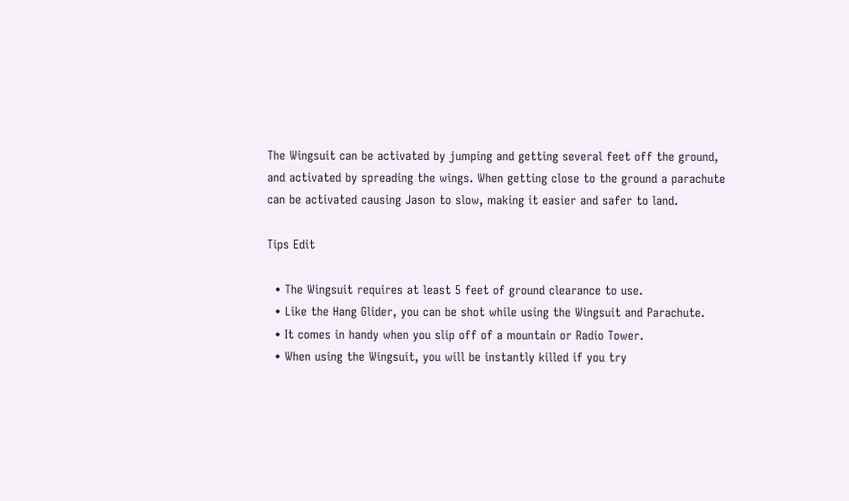The Wingsuit can be activated by jumping and getting several feet off the ground, and activated by spreading the wings. When getting close to the ground a parachute can be activated causing Jason to slow, making it easier and safer to land.

Tips Edit

  • The Wingsuit requires at least 5 feet of ground clearance to use.
  • Like the Hang Glider, you can be shot while using the Wingsuit and Parachute.
  • It comes in handy when you slip off of a mountain or Radio Tower.
  • When using the Wingsuit, you will be instantly killed if you try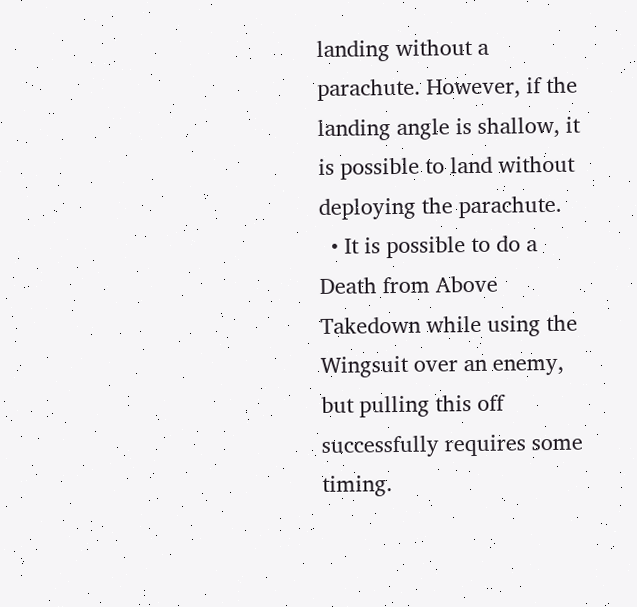landing without a parachute. However, if the landing angle is shallow, it is possible to land without deploying the parachute.
  • It is possible to do a Death from Above Takedown while using the Wingsuit over an enemy, but pulling this off successfully requires some timing.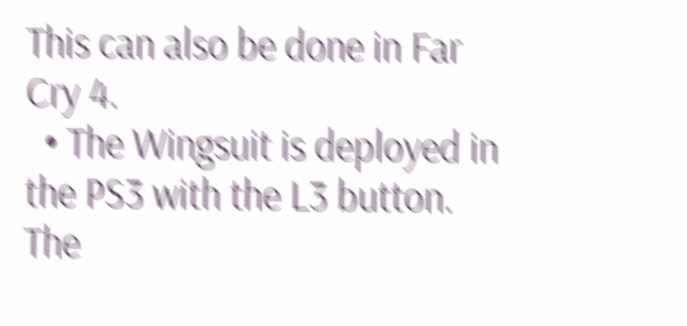This can also be done in Far Cry 4.
  • The Wingsuit is deployed in the PS3 with the L3 button. The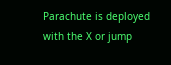Parachute is deployed with the X or jump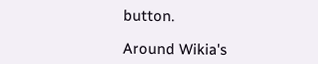button.

Around Wikia's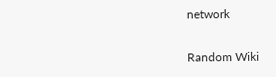network

Random Wiki